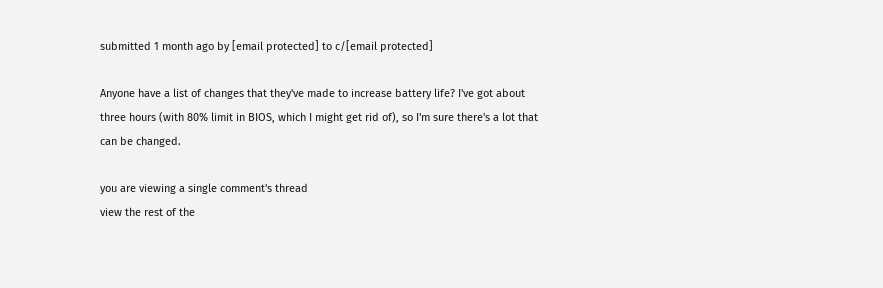submitted 1 month ago by [email protected] to c/[email protected]

Anyone have a list of changes that they've made to increase battery life? I've got about three hours (with 80% limit in BIOS, which I might get rid of), so I'm sure there's a lot that can be changed.

you are viewing a single comment's thread
view the rest of the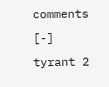comments
[-] tyrant 2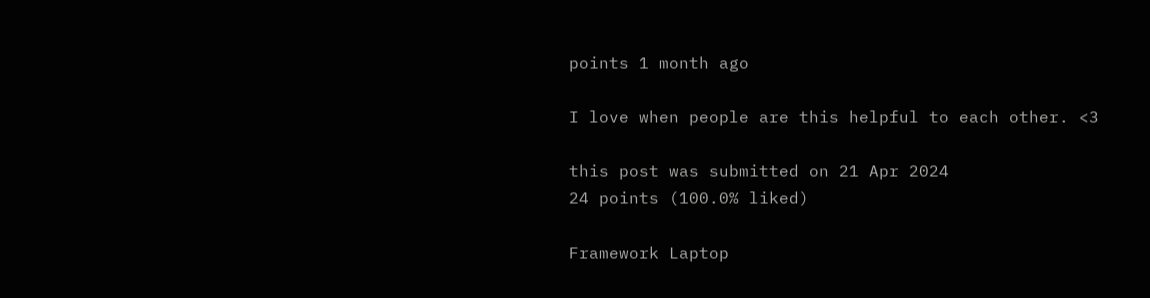points 1 month ago

I love when people are this helpful to each other. <3

this post was submitted on 21 Apr 2024
24 points (100.0% liked)

Framework Laptop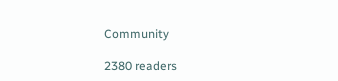Community

2380 readers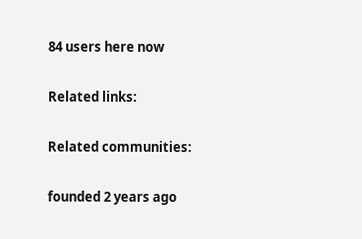84 users here now

Related links:

Related communities:

founded 2 years ago